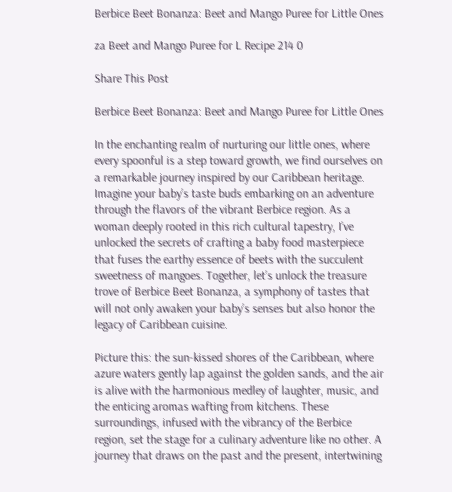Berbice Beet Bonanza: Beet and Mango Puree for Little Ones

za Beet and Mango Puree for L Recipe 214 0

Share This Post

Berbice Beet Bonanza: Beet and Mango Puree for Little Ones

In the enchanting realm of nurturing our little ones, where every spoonful is a step toward growth, we find ourselves on a remarkable journey inspired by our Caribbean heritage. Imagine your baby’s taste buds embarking on an adventure through the flavors of the vibrant Berbice region. As a woman deeply rooted in this rich cultural tapestry, I’ve unlocked the secrets of crafting a baby food masterpiece that fuses the earthy essence of beets with the succulent sweetness of mangoes. Together, let’s unlock the treasure trove of Berbice Beet Bonanza, a symphony of tastes that will not only awaken your baby’s senses but also honor the legacy of Caribbean cuisine.

Picture this: the sun-kissed shores of the Caribbean, where azure waters gently lap against the golden sands, and the air is alive with the harmonious medley of laughter, music, and the enticing aromas wafting from kitchens. These surroundings, infused with the vibrancy of the Berbice region, set the stage for a culinary adventure like no other. A journey that draws on the past and the present, intertwining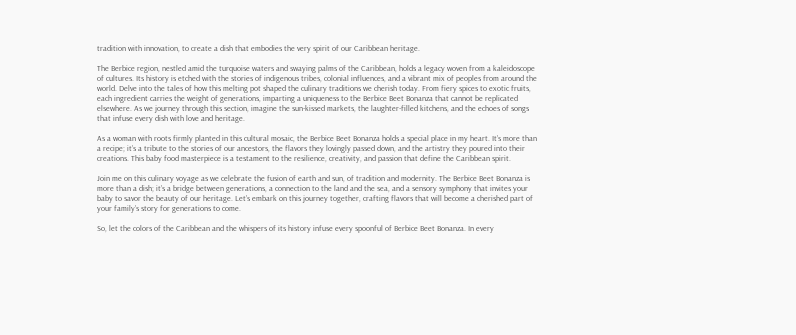tradition with innovation, to create a dish that embodies the very spirit of our Caribbean heritage.

The Berbice region, nestled amid the turquoise waters and swaying palms of the Caribbean, holds a legacy woven from a kaleidoscope of cultures. Its history is etched with the stories of indigenous tribes, colonial influences, and a vibrant mix of peoples from around the world. Delve into the tales of how this melting pot shaped the culinary traditions we cherish today. From fiery spices to exotic fruits, each ingredient carries the weight of generations, imparting a uniqueness to the Berbice Beet Bonanza that cannot be replicated elsewhere. As we journey through this section, imagine the sun-kissed markets, the laughter-filled kitchens, and the echoes of songs that infuse every dish with love and heritage.

As a woman with roots firmly planted in this cultural mosaic, the Berbice Beet Bonanza holds a special place in my heart. It’s more than a recipe; it’s a tribute to the stories of our ancestors, the flavors they lovingly passed down, and the artistry they poured into their creations. This baby food masterpiece is a testament to the resilience, creativity, and passion that define the Caribbean spirit.

Join me on this culinary voyage as we celebrate the fusion of earth and sun, of tradition and modernity. The Berbice Beet Bonanza is more than a dish; it’s a bridge between generations, a connection to the land and the sea, and a sensory symphony that invites your baby to savor the beauty of our heritage. Let’s embark on this journey together, crafting flavors that will become a cherished part of your family’s story for generations to come.

So, let the colors of the Caribbean and the whispers of its history infuse every spoonful of Berbice Beet Bonanza. In every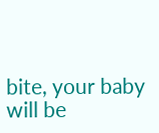bite, your baby will be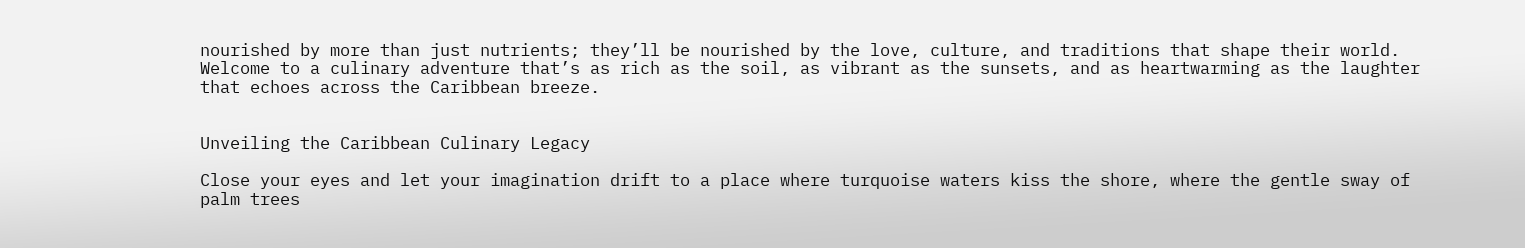nourished by more than just nutrients; they’ll be nourished by the love, culture, and traditions that shape their world. Welcome to a culinary adventure that’s as rich as the soil, as vibrant as the sunsets, and as heartwarming as the laughter that echoes across the Caribbean breeze.


Unveiling the Caribbean Culinary Legacy

Close your eyes and let your imagination drift to a place where turquoise waters kiss the shore, where the gentle sway of palm trees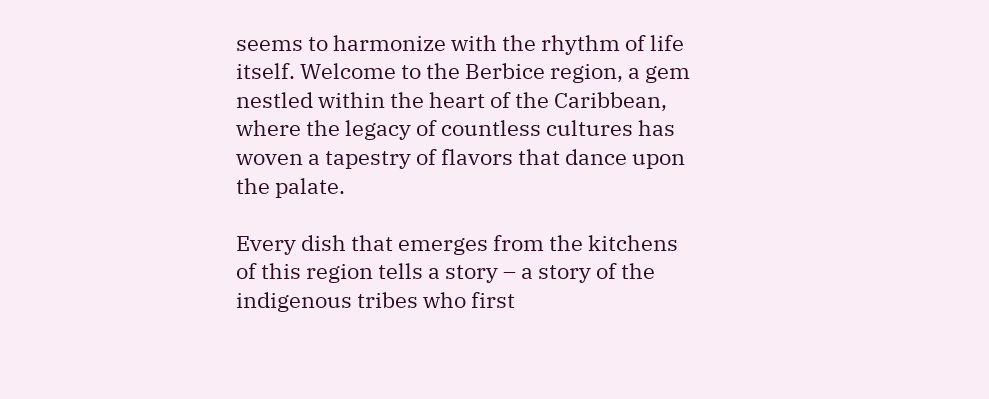seems to harmonize with the rhythm of life itself. Welcome to the Berbice region, a gem nestled within the heart of the Caribbean, where the legacy of countless cultures has woven a tapestry of flavors that dance upon the palate.

Every dish that emerges from the kitchens of this region tells a story – a story of the indigenous tribes who first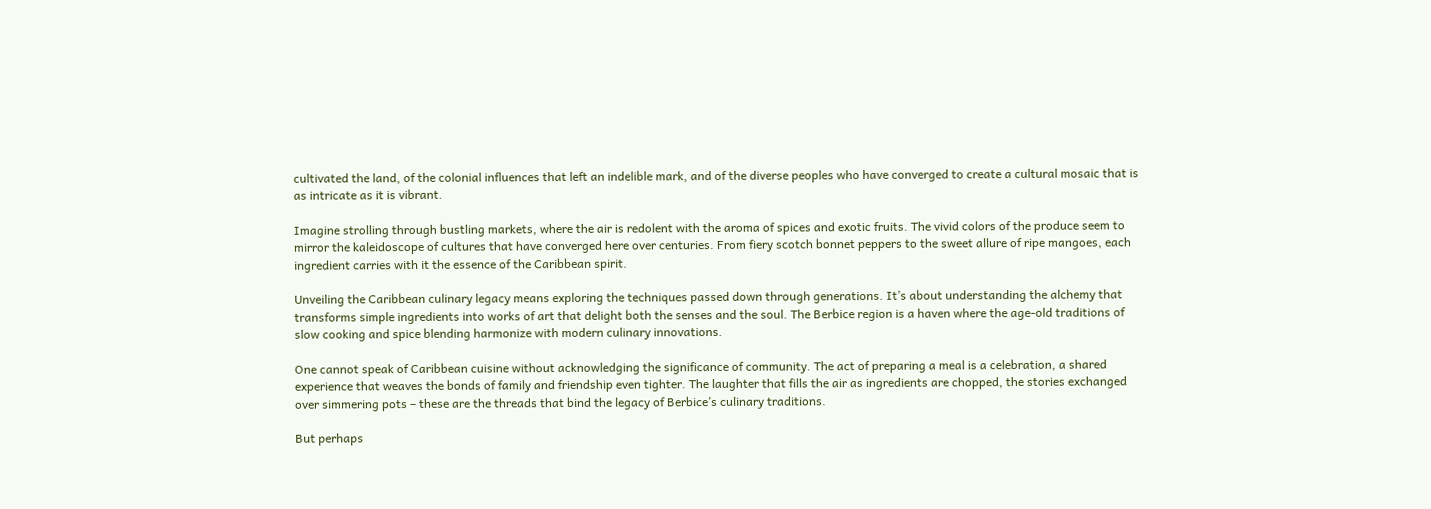cultivated the land, of the colonial influences that left an indelible mark, and of the diverse peoples who have converged to create a cultural mosaic that is as intricate as it is vibrant.

Imagine strolling through bustling markets, where the air is redolent with the aroma of spices and exotic fruits. The vivid colors of the produce seem to mirror the kaleidoscope of cultures that have converged here over centuries. From fiery scotch bonnet peppers to the sweet allure of ripe mangoes, each ingredient carries with it the essence of the Caribbean spirit.

Unveiling the Caribbean culinary legacy means exploring the techniques passed down through generations. It’s about understanding the alchemy that transforms simple ingredients into works of art that delight both the senses and the soul. The Berbice region is a haven where the age-old traditions of slow cooking and spice blending harmonize with modern culinary innovations.

One cannot speak of Caribbean cuisine without acknowledging the significance of community. The act of preparing a meal is a celebration, a shared experience that weaves the bonds of family and friendship even tighter. The laughter that fills the air as ingredients are chopped, the stories exchanged over simmering pots – these are the threads that bind the legacy of Berbice’s culinary traditions.

But perhaps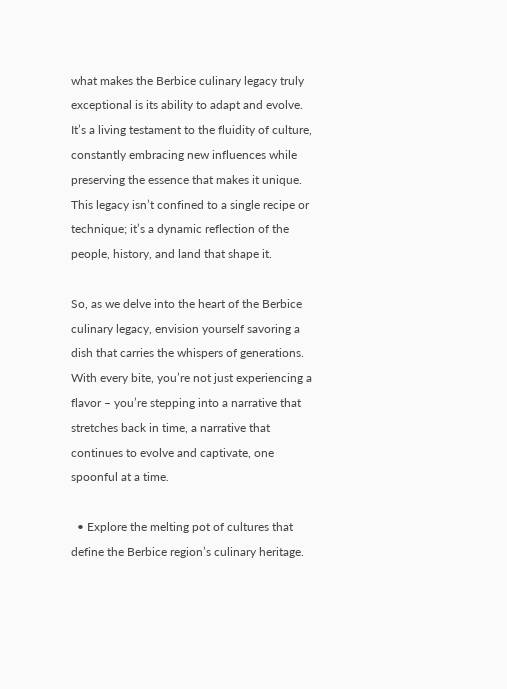what makes the Berbice culinary legacy truly exceptional is its ability to adapt and evolve. It’s a living testament to the fluidity of culture, constantly embracing new influences while preserving the essence that makes it unique. This legacy isn’t confined to a single recipe or technique; it’s a dynamic reflection of the people, history, and land that shape it.

So, as we delve into the heart of the Berbice culinary legacy, envision yourself savoring a dish that carries the whispers of generations. With every bite, you’re not just experiencing a flavor – you’re stepping into a narrative that stretches back in time, a narrative that continues to evolve and captivate, one spoonful at a time.

  • Explore the melting pot of cultures that define the Berbice region’s culinary heritage.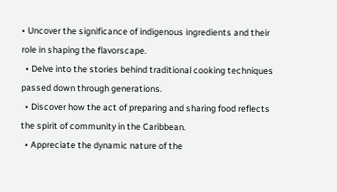• Uncover the significance of indigenous ingredients and their role in shaping the flavorscape.
  • Delve into the stories behind traditional cooking techniques passed down through generations.
  • Discover how the act of preparing and sharing food reflects the spirit of community in the Caribbean.
  • Appreciate the dynamic nature of the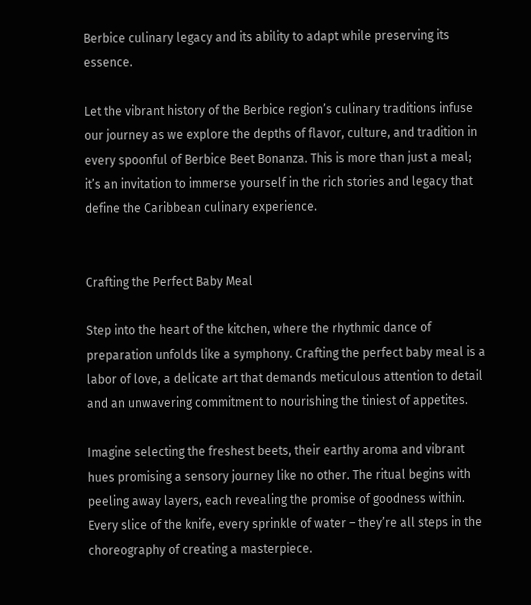Berbice culinary legacy and its ability to adapt while preserving its essence.

Let the vibrant history of the Berbice region’s culinary traditions infuse our journey as we explore the depths of flavor, culture, and tradition in every spoonful of Berbice Beet Bonanza. This is more than just a meal; it’s an invitation to immerse yourself in the rich stories and legacy that define the Caribbean culinary experience.


Crafting the Perfect Baby Meal

Step into the heart of the kitchen, where the rhythmic dance of preparation unfolds like a symphony. Crafting the perfect baby meal is a labor of love, a delicate art that demands meticulous attention to detail and an unwavering commitment to nourishing the tiniest of appetites.

Imagine selecting the freshest beets, their earthy aroma and vibrant hues promising a sensory journey like no other. The ritual begins with peeling away layers, each revealing the promise of goodness within. Every slice of the knife, every sprinkle of water – they’re all steps in the choreography of creating a masterpiece.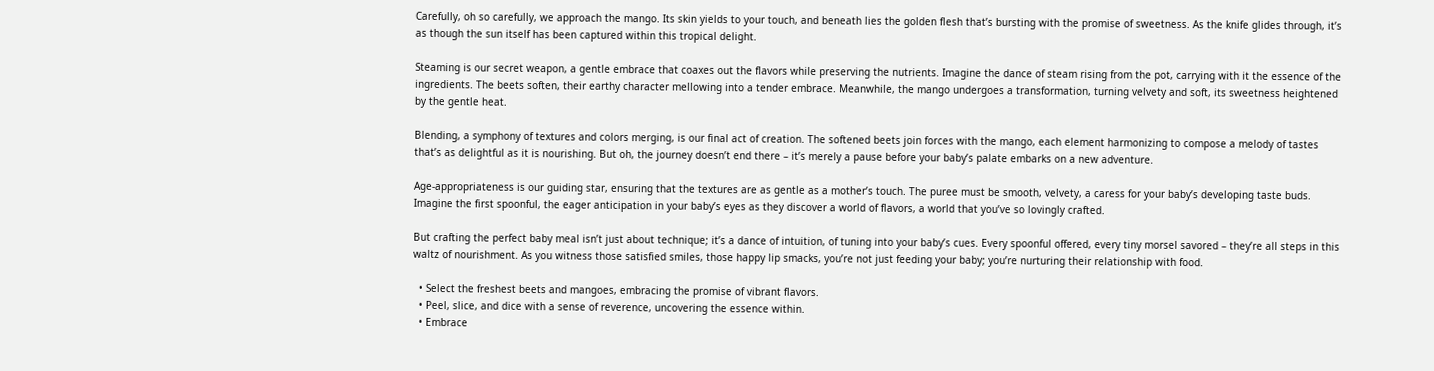Carefully, oh so carefully, we approach the mango. Its skin yields to your touch, and beneath lies the golden flesh that’s bursting with the promise of sweetness. As the knife glides through, it’s as though the sun itself has been captured within this tropical delight.

Steaming is our secret weapon, a gentle embrace that coaxes out the flavors while preserving the nutrients. Imagine the dance of steam rising from the pot, carrying with it the essence of the ingredients. The beets soften, their earthy character mellowing into a tender embrace. Meanwhile, the mango undergoes a transformation, turning velvety and soft, its sweetness heightened by the gentle heat.

Blending, a symphony of textures and colors merging, is our final act of creation. The softened beets join forces with the mango, each element harmonizing to compose a melody of tastes that’s as delightful as it is nourishing. But oh, the journey doesn’t end there – it’s merely a pause before your baby’s palate embarks on a new adventure.

Age-appropriateness is our guiding star, ensuring that the textures are as gentle as a mother’s touch. The puree must be smooth, velvety, a caress for your baby’s developing taste buds. Imagine the first spoonful, the eager anticipation in your baby’s eyes as they discover a world of flavors, a world that you’ve so lovingly crafted.

But crafting the perfect baby meal isn’t just about technique; it’s a dance of intuition, of tuning into your baby’s cues. Every spoonful offered, every tiny morsel savored – they’re all steps in this waltz of nourishment. As you witness those satisfied smiles, those happy lip smacks, you’re not just feeding your baby; you’re nurturing their relationship with food.

  • Select the freshest beets and mangoes, embracing the promise of vibrant flavors.
  • Peel, slice, and dice with a sense of reverence, uncovering the essence within.
  • Embrace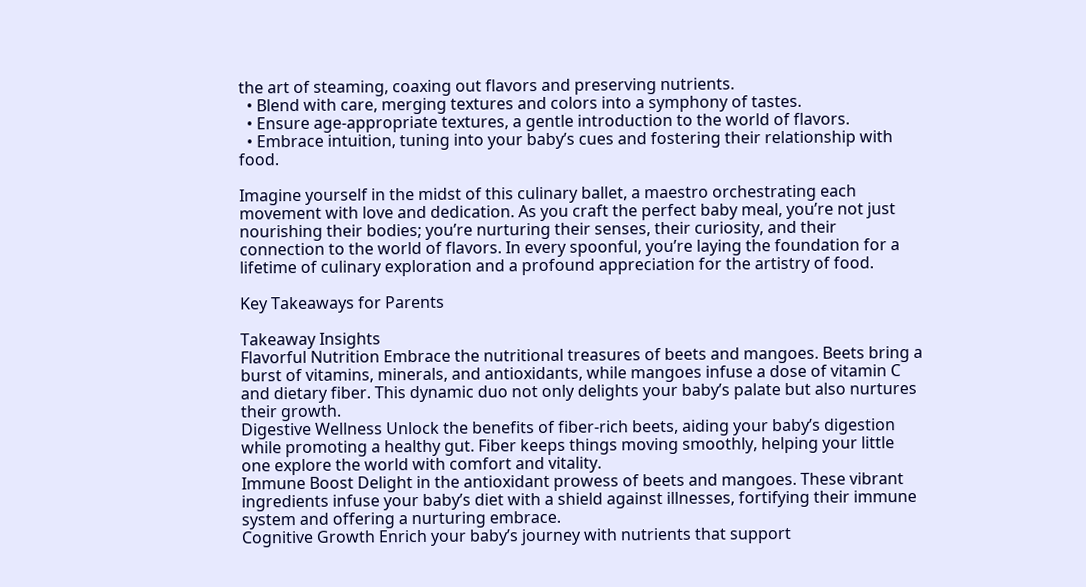the art of steaming, coaxing out flavors and preserving nutrients.
  • Blend with care, merging textures and colors into a symphony of tastes.
  • Ensure age-appropriate textures, a gentle introduction to the world of flavors.
  • Embrace intuition, tuning into your baby’s cues and fostering their relationship with food.

Imagine yourself in the midst of this culinary ballet, a maestro orchestrating each movement with love and dedication. As you craft the perfect baby meal, you’re not just nourishing their bodies; you’re nurturing their senses, their curiosity, and their connection to the world of flavors. In every spoonful, you’re laying the foundation for a lifetime of culinary exploration and a profound appreciation for the artistry of food.

Key Takeaways for Parents

Takeaway Insights
Flavorful Nutrition Embrace the nutritional treasures of beets and mangoes. Beets bring a burst of vitamins, minerals, and antioxidants, while mangoes infuse a dose of vitamin C and dietary fiber. This dynamic duo not only delights your baby’s palate but also nurtures their growth.
Digestive Wellness Unlock the benefits of fiber-rich beets, aiding your baby’s digestion while promoting a healthy gut. Fiber keeps things moving smoothly, helping your little one explore the world with comfort and vitality.
Immune Boost Delight in the antioxidant prowess of beets and mangoes. These vibrant ingredients infuse your baby’s diet with a shield against illnesses, fortifying their immune system and offering a nurturing embrace.
Cognitive Growth Enrich your baby’s journey with nutrients that support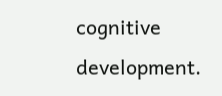cognitive development.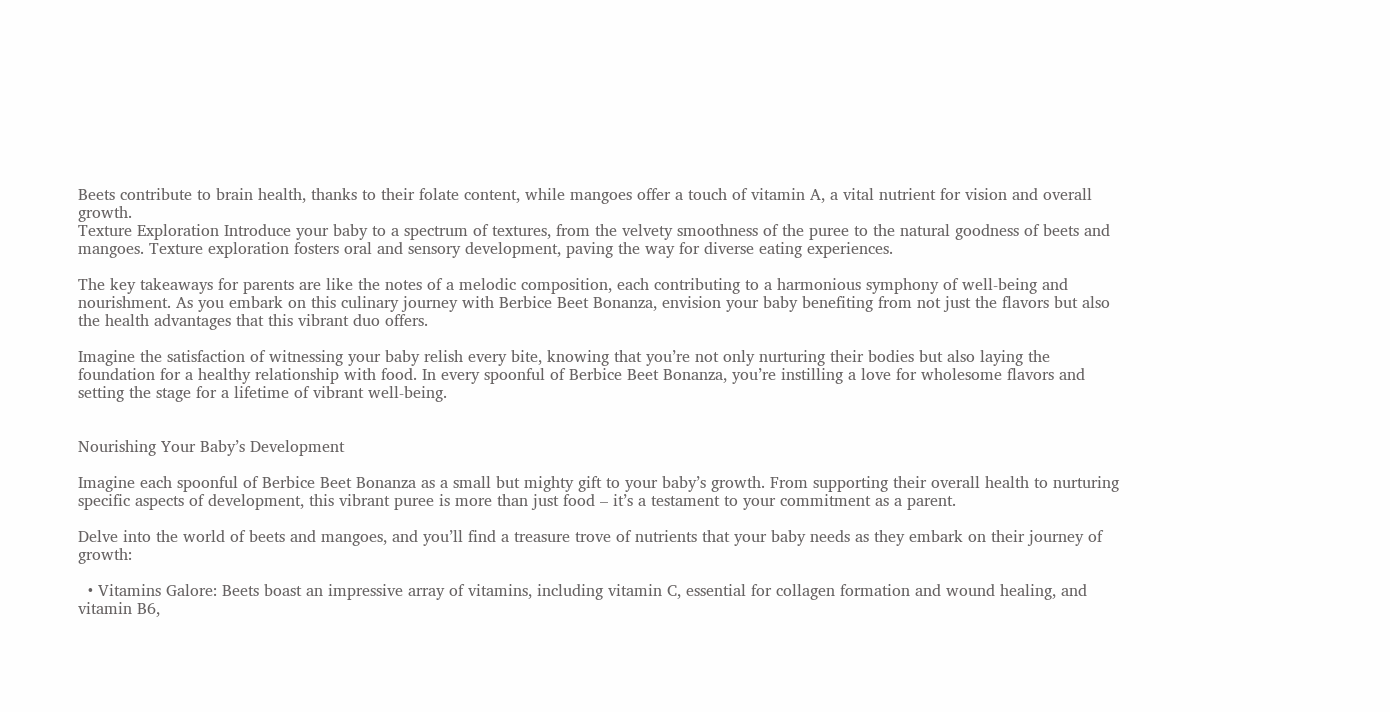Beets contribute to brain health, thanks to their folate content, while mangoes offer a touch of vitamin A, a vital nutrient for vision and overall growth.
Texture Exploration Introduce your baby to a spectrum of textures, from the velvety smoothness of the puree to the natural goodness of beets and mangoes. Texture exploration fosters oral and sensory development, paving the way for diverse eating experiences.

The key takeaways for parents are like the notes of a melodic composition, each contributing to a harmonious symphony of well-being and nourishment. As you embark on this culinary journey with Berbice Beet Bonanza, envision your baby benefiting from not just the flavors but also the health advantages that this vibrant duo offers.

Imagine the satisfaction of witnessing your baby relish every bite, knowing that you’re not only nurturing their bodies but also laying the foundation for a healthy relationship with food. In every spoonful of Berbice Beet Bonanza, you’re instilling a love for wholesome flavors and setting the stage for a lifetime of vibrant well-being.


Nourishing Your Baby’s Development

Imagine each spoonful of Berbice Beet Bonanza as a small but mighty gift to your baby’s growth. From supporting their overall health to nurturing specific aspects of development, this vibrant puree is more than just food – it’s a testament to your commitment as a parent.

Delve into the world of beets and mangoes, and you’ll find a treasure trove of nutrients that your baby needs as they embark on their journey of growth:

  • Vitamins Galore: Beets boast an impressive array of vitamins, including vitamin C, essential for collagen formation and wound healing, and vitamin B6,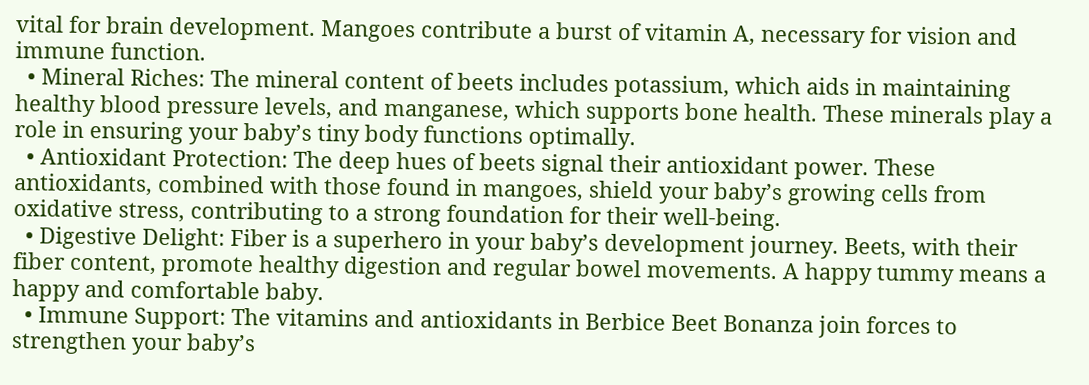vital for brain development. Mangoes contribute a burst of vitamin A, necessary for vision and immune function.
  • Mineral Riches: The mineral content of beets includes potassium, which aids in maintaining healthy blood pressure levels, and manganese, which supports bone health. These minerals play a role in ensuring your baby’s tiny body functions optimally.
  • Antioxidant Protection: The deep hues of beets signal their antioxidant power. These antioxidants, combined with those found in mangoes, shield your baby’s growing cells from oxidative stress, contributing to a strong foundation for their well-being.
  • Digestive Delight: Fiber is a superhero in your baby’s development journey. Beets, with their fiber content, promote healthy digestion and regular bowel movements. A happy tummy means a happy and comfortable baby.
  • Immune Support: The vitamins and antioxidants in Berbice Beet Bonanza join forces to strengthen your baby’s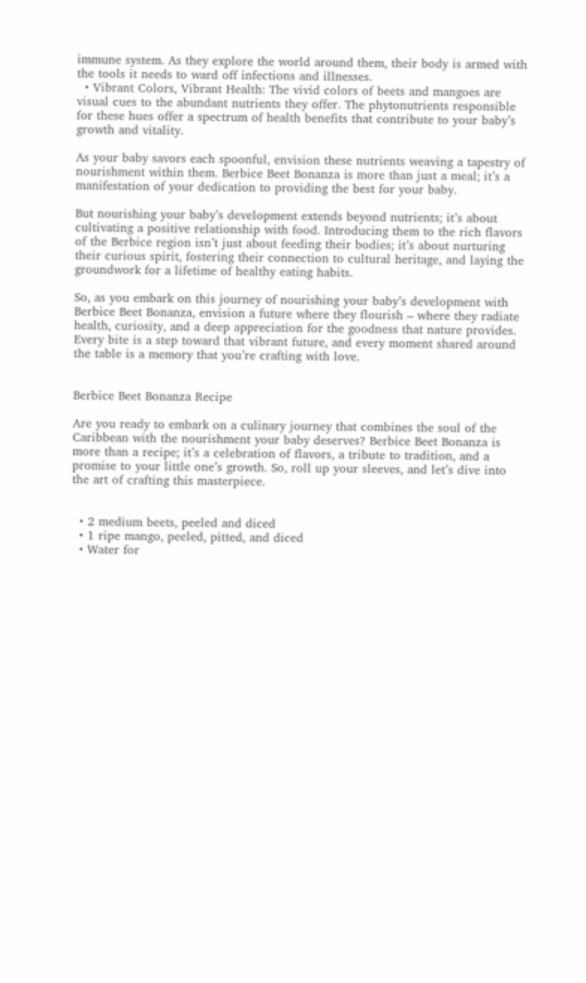immune system. As they explore the world around them, their body is armed with the tools it needs to ward off infections and illnesses.
  • Vibrant Colors, Vibrant Health: The vivid colors of beets and mangoes are visual cues to the abundant nutrients they offer. The phytonutrients responsible for these hues offer a spectrum of health benefits that contribute to your baby’s growth and vitality.

As your baby savors each spoonful, envision these nutrients weaving a tapestry of nourishment within them. Berbice Beet Bonanza is more than just a meal; it’s a manifestation of your dedication to providing the best for your baby.

But nourishing your baby’s development extends beyond nutrients; it’s about cultivating a positive relationship with food. Introducing them to the rich flavors of the Berbice region isn’t just about feeding their bodies; it’s about nurturing their curious spirit, fostering their connection to cultural heritage, and laying the groundwork for a lifetime of healthy eating habits.

So, as you embark on this journey of nourishing your baby’s development with Berbice Beet Bonanza, envision a future where they flourish – where they radiate health, curiosity, and a deep appreciation for the goodness that nature provides. Every bite is a step toward that vibrant future, and every moment shared around the table is a memory that you’re crafting with love.


Berbice Beet Bonanza Recipe

Are you ready to embark on a culinary journey that combines the soul of the Caribbean with the nourishment your baby deserves? Berbice Beet Bonanza is more than a recipe; it’s a celebration of flavors, a tribute to tradition, and a promise to your little one’s growth. So, roll up your sleeves, and let’s dive into the art of crafting this masterpiece.


  • 2 medium beets, peeled and diced
  • 1 ripe mango, peeled, pitted, and diced
  • Water for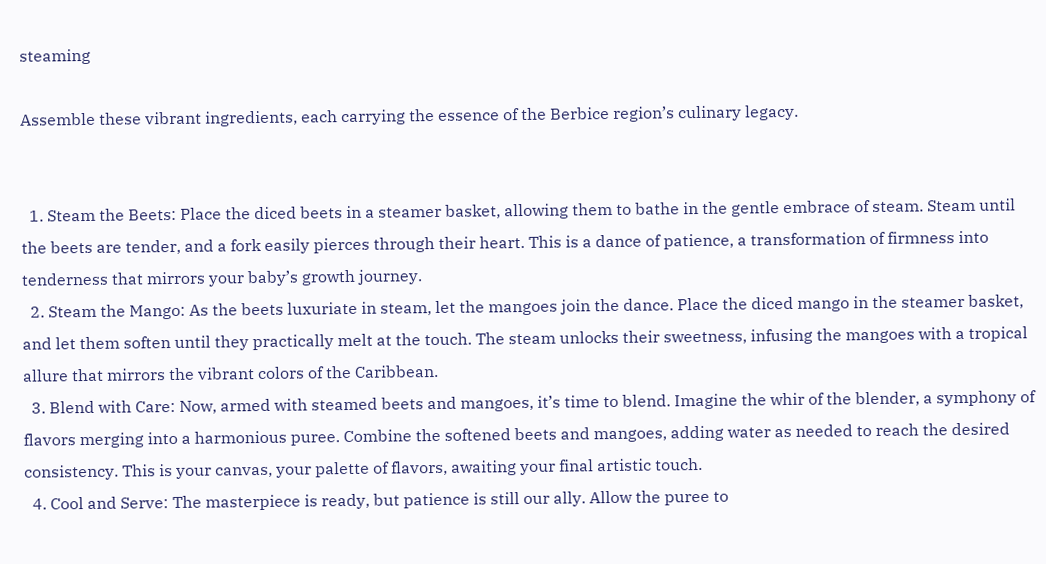steaming

Assemble these vibrant ingredients, each carrying the essence of the Berbice region’s culinary legacy.


  1. Steam the Beets: Place the diced beets in a steamer basket, allowing them to bathe in the gentle embrace of steam. Steam until the beets are tender, and a fork easily pierces through their heart. This is a dance of patience, a transformation of firmness into tenderness that mirrors your baby’s growth journey.
  2. Steam the Mango: As the beets luxuriate in steam, let the mangoes join the dance. Place the diced mango in the steamer basket, and let them soften until they practically melt at the touch. The steam unlocks their sweetness, infusing the mangoes with a tropical allure that mirrors the vibrant colors of the Caribbean.
  3. Blend with Care: Now, armed with steamed beets and mangoes, it’s time to blend. Imagine the whir of the blender, a symphony of flavors merging into a harmonious puree. Combine the softened beets and mangoes, adding water as needed to reach the desired consistency. This is your canvas, your palette of flavors, awaiting your final artistic touch.
  4. Cool and Serve: The masterpiece is ready, but patience is still our ally. Allow the puree to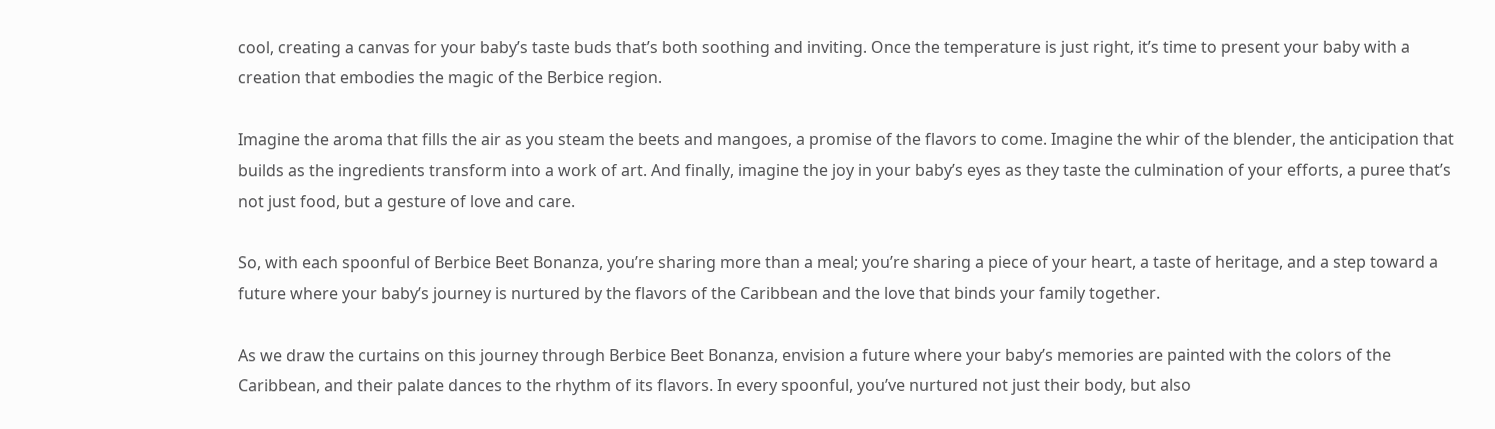cool, creating a canvas for your baby’s taste buds that’s both soothing and inviting. Once the temperature is just right, it’s time to present your baby with a creation that embodies the magic of the Berbice region.

Imagine the aroma that fills the air as you steam the beets and mangoes, a promise of the flavors to come. Imagine the whir of the blender, the anticipation that builds as the ingredients transform into a work of art. And finally, imagine the joy in your baby’s eyes as they taste the culmination of your efforts, a puree that’s not just food, but a gesture of love and care.

So, with each spoonful of Berbice Beet Bonanza, you’re sharing more than a meal; you’re sharing a piece of your heart, a taste of heritage, and a step toward a future where your baby’s journey is nurtured by the flavors of the Caribbean and the love that binds your family together.

As we draw the curtains on this journey through Berbice Beet Bonanza, envision a future where your baby’s memories are painted with the colors of the Caribbean, and their palate dances to the rhythm of its flavors. In every spoonful, you’ve nurtured not just their body, but also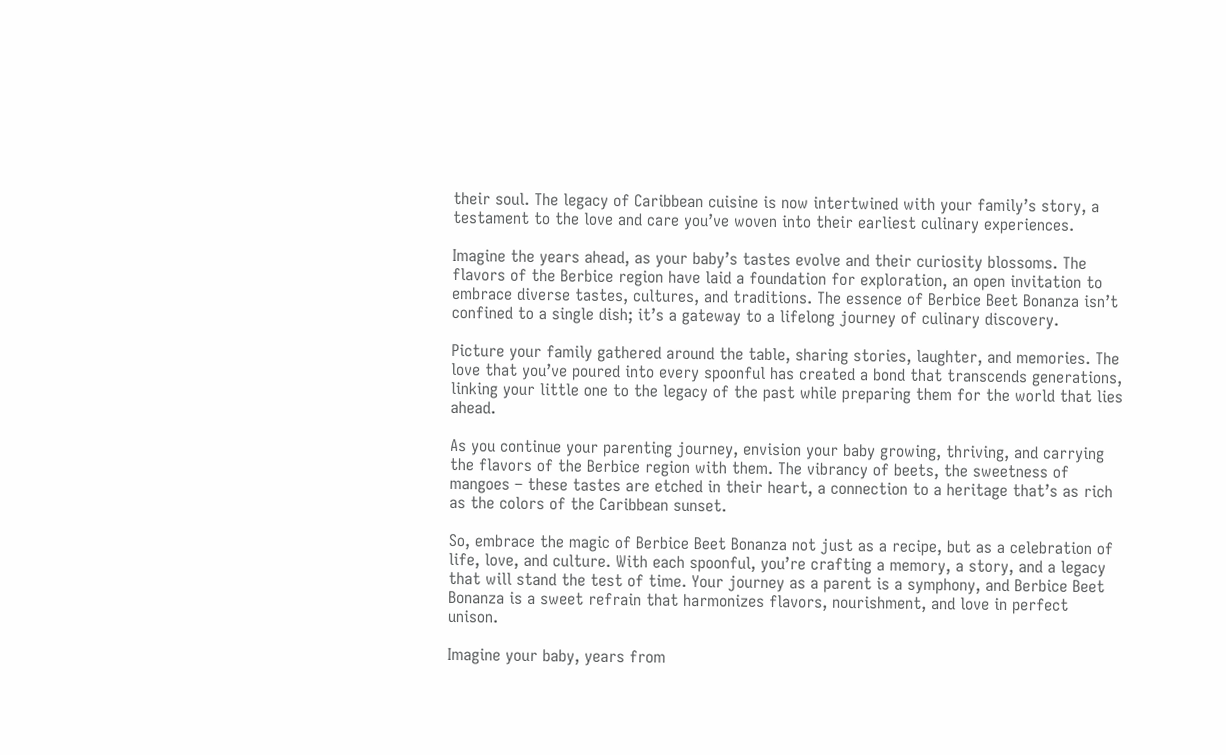their soul. The legacy of Caribbean cuisine is now intertwined with your family’s story, a testament to the love and care you’ve woven into their earliest culinary experiences.

Imagine the years ahead, as your baby’s tastes evolve and their curiosity blossoms. The flavors of the Berbice region have laid a foundation for exploration, an open invitation to embrace diverse tastes, cultures, and traditions. The essence of Berbice Beet Bonanza isn’t confined to a single dish; it’s a gateway to a lifelong journey of culinary discovery.

Picture your family gathered around the table, sharing stories, laughter, and memories. The love that you’ve poured into every spoonful has created a bond that transcends generations, linking your little one to the legacy of the past while preparing them for the world that lies ahead.

As you continue your parenting journey, envision your baby growing, thriving, and carrying the flavors of the Berbice region with them. The vibrancy of beets, the sweetness of mangoes – these tastes are etched in their heart, a connection to a heritage that’s as rich as the colors of the Caribbean sunset.

So, embrace the magic of Berbice Beet Bonanza not just as a recipe, but as a celebration of life, love, and culture. With each spoonful, you’re crafting a memory, a story, and a legacy that will stand the test of time. Your journey as a parent is a symphony, and Berbice Beet Bonanza is a sweet refrain that harmonizes flavors, nourishment, and love in perfect unison.

Imagine your baby, years from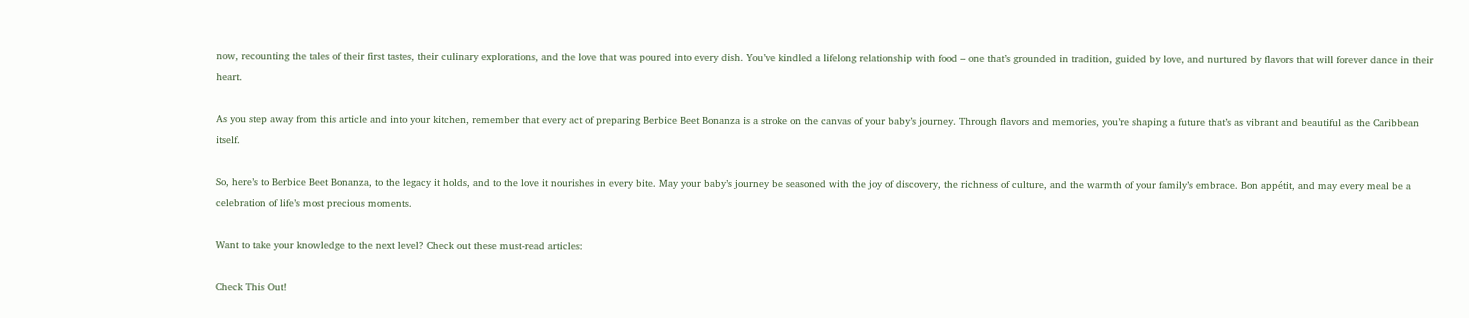now, recounting the tales of their first tastes, their culinary explorations, and the love that was poured into every dish. You’ve kindled a lifelong relationship with food – one that’s grounded in tradition, guided by love, and nurtured by flavors that will forever dance in their heart.

As you step away from this article and into your kitchen, remember that every act of preparing Berbice Beet Bonanza is a stroke on the canvas of your baby’s journey. Through flavors and memories, you’re shaping a future that’s as vibrant and beautiful as the Caribbean itself.

So, here’s to Berbice Beet Bonanza, to the legacy it holds, and to the love it nourishes in every bite. May your baby’s journey be seasoned with the joy of discovery, the richness of culture, and the warmth of your family’s embrace. Bon appétit, and may every meal be a celebration of life’s most precious moments.

Want to take your knowledge to the next level? Check out these must-read articles:

Check This Out!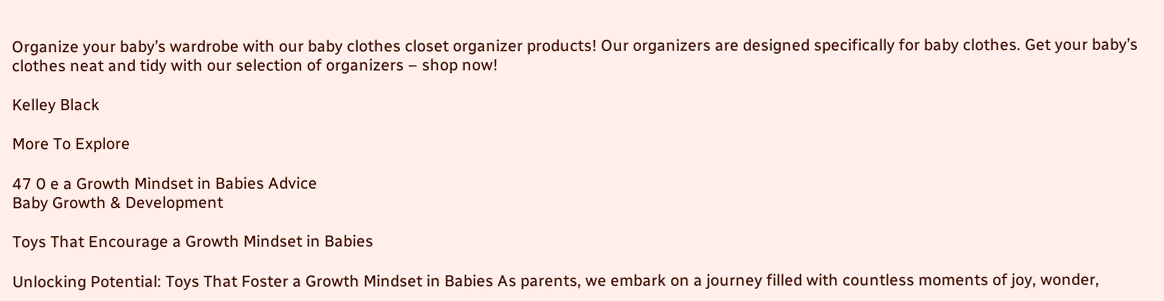Organize your baby’s wardrobe with our baby clothes closet organizer products! Our organizers are designed specifically for baby clothes. Get your baby’s clothes neat and tidy with our selection of organizers – shop now!

Kelley Black

More To Explore

47 0 e a Growth Mindset in Babies Advice
Baby Growth & Development

Toys That Encourage a Growth Mindset in Babies

Unlocking Potential: Toys That Foster a Growth Mindset in Babies As parents, we embark on a journey filled with countless moments of joy, wonder,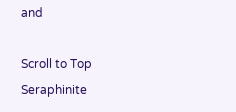and

Scroll to Top
Seraphinite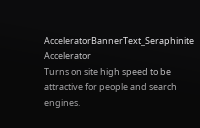AcceleratorBannerText_Seraphinite Accelerator
Turns on site high speed to be attractive for people and search engines.